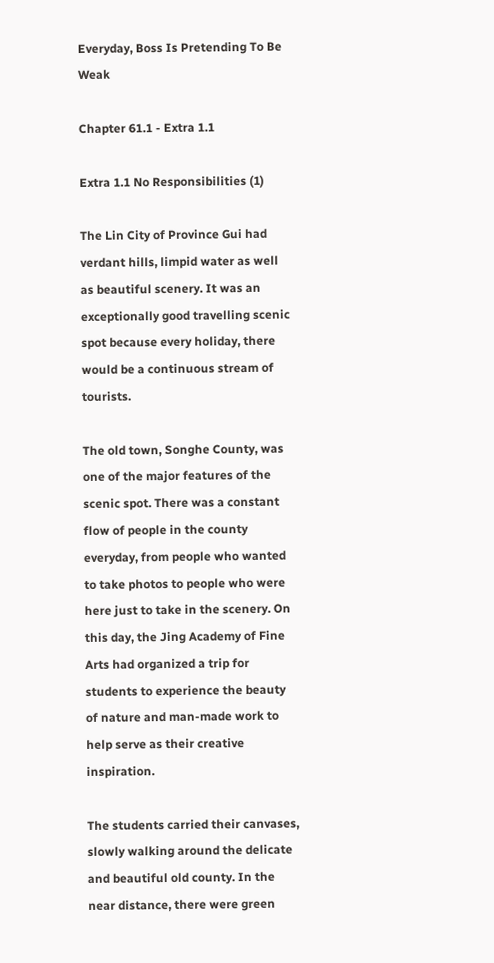Everyday, Boss Is Pretending To Be Weak

Chapter 61.1 - Extra 1.1

Extra 1.1 No Responsibilities (1)

The Lin City of Province Gui had verdant hills, limpid water as well as beautiful scenery. It was an exceptionally good travelling scenic spot because every holiday, there would be a continuous stream of tourists.

The old town, Songhe County, was one of the major features of the scenic spot. There was a constant flow of people in the county everyday, from people who wanted to take photos to people who were here just to take in the scenery. On this day, the Jing Academy of Fine Arts had organized a trip for students to experience the beauty of nature and man-made work to help serve as their creative inspiration.

The students carried their canvases, slowly walking around the delicate and beautiful old county. In the near distance, there were green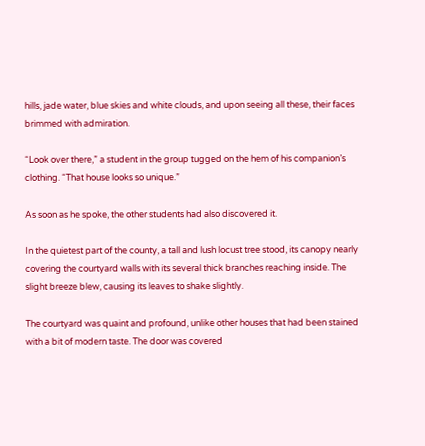hills, jade water, blue skies and white clouds, and upon seeing all these, their faces brimmed with admiration.

“Look over there,” a student in the group tugged on the hem of his companion’s clothing. “That house looks so unique.”

As soon as he spoke, the other students had also discovered it.

In the quietest part of the county, a tall and lush locust tree stood, its canopy nearly covering the courtyard walls with its several thick branches reaching inside. The slight breeze blew, causing its leaves to shake slightly.

The courtyard was quaint and profound, unlike other houses that had been stained with a bit of modern taste. The door was covered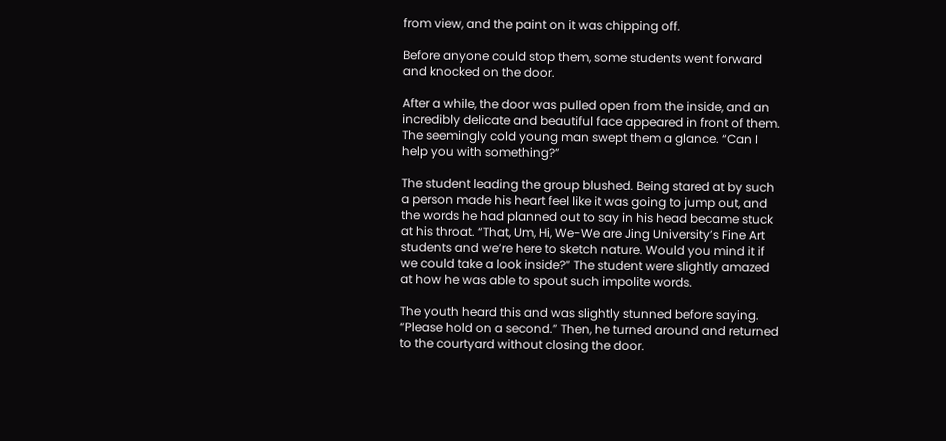from view, and the paint on it was chipping off.

Before anyone could stop them, some students went forward and knocked on the door.

After a while, the door was pulled open from the inside, and an incredibly delicate and beautiful face appeared in front of them. The seemingly cold young man swept them a glance. “Can I help you with something?”

The student leading the group blushed. Being stared at by such a person made his heart feel like it was going to jump out, and the words he had planned out to say in his head became stuck at his throat. “That, Um, Hi, We-We are Jing University’s Fine Art students and we’re here to sketch nature. Would you mind it if we could take a look inside?” The student were slightly amazed at how he was able to spout such impolite words.

The youth heard this and was slightly stunned before saying. “Please hold on a second.” Then, he turned around and returned to the courtyard without closing the door.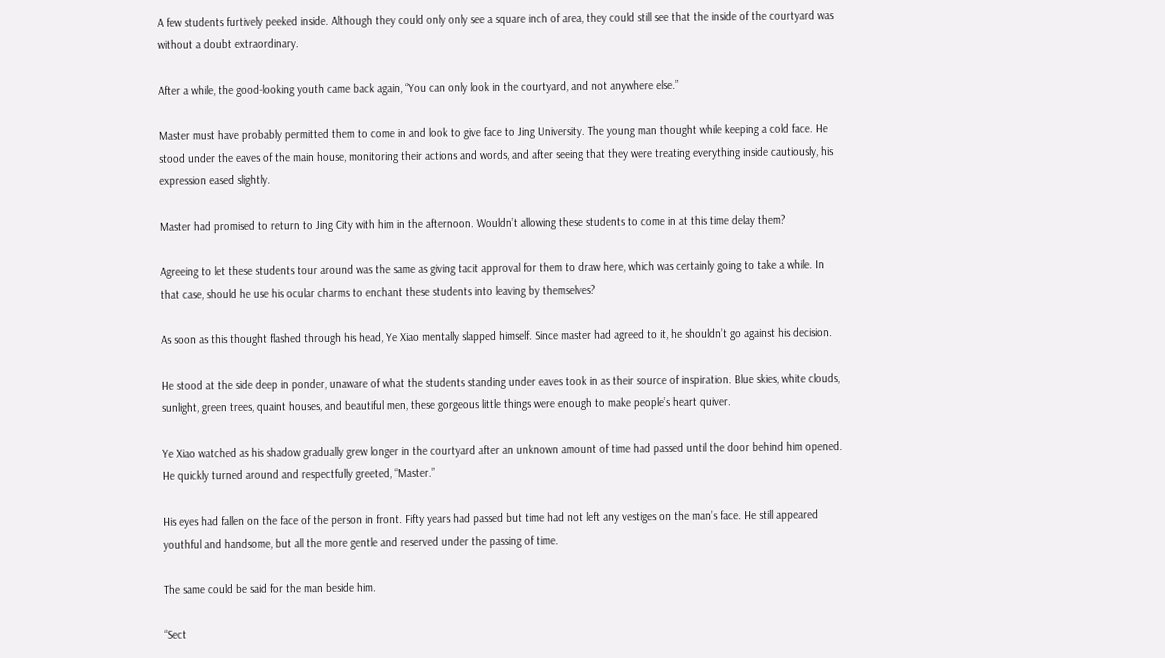A few students furtively peeked inside. Although they could only only see a square inch of area, they could still see that the inside of the courtyard was without a doubt extraordinary.

After a while, the good-looking youth came back again, “You can only look in the courtyard, and not anywhere else.”

Master must have probably permitted them to come in and look to give face to Jing University. The young man thought while keeping a cold face. He stood under the eaves of the main house, monitoring their actions and words, and after seeing that they were treating everything inside cautiously, his expression eased slightly.

Master had promised to return to Jing City with him in the afternoon. Wouldn’t allowing these students to come in at this time delay them?

Agreeing to let these students tour around was the same as giving tacit approval for them to draw here, which was certainly going to take a while. In that case, should he use his ocular charms to enchant these students into leaving by themselves?

As soon as this thought flashed through his head, Ye Xiao mentally slapped himself. Since master had agreed to it, he shouldn’t go against his decision.

He stood at the side deep in ponder, unaware of what the students standing under eaves took in as their source of inspiration. Blue skies, white clouds, sunlight, green trees, quaint houses, and beautiful men, these gorgeous little things were enough to make people’s heart quiver.

Ye Xiao watched as his shadow gradually grew longer in the courtyard after an unknown amount of time had passed until the door behind him opened. He quickly turned around and respectfully greeted, “Master.”

His eyes had fallen on the face of the person in front. Fifty years had passed but time had not left any vestiges on the man’s face. He still appeared youthful and handsome, but all the more gentle and reserved under the passing of time.

The same could be said for the man beside him.

“Sect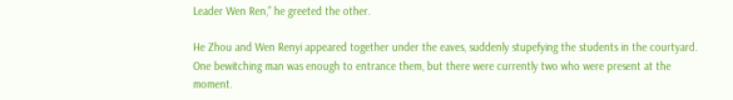Leader Wen Ren,” he greeted the other.

He Zhou and Wen Renyi appeared together under the eaves, suddenly stupefying the students in the courtyard. One bewitching man was enough to entrance them, but there were currently two who were present at the moment.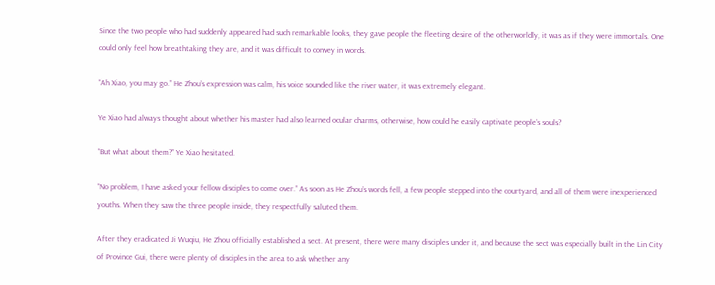Since the two people who had suddenly appeared had such remarkable looks, they gave people the fleeting desire of the otherworldly, it was as if they were immortals. One could only feel how breathtaking they are, and it was difficult to convey in words.

“Ah Xiao, you may go.” He Zhou’s expression was calm, his voice sounded like the river water, it was extremely elegant.

Ye Xiao had always thought about whether his master had also learned ocular charms, otherwise, how could he easily captivate people’s souls?

“But what about them?” Ye Xiao hesitated.

“No problem, I have asked your fellow disciples to come over.” As soon as He Zhou’s words fell, a few people stepped into the courtyard, and all of them were inexperienced youths. When they saw the three people inside, they respectfully saluted them.

After they eradicated Ji Wuqiu, He Zhou officially established a sect. At present, there were many disciples under it, and because the sect was especially built in the Lin City of Province Gui, there were plenty of disciples in the area to ask whether any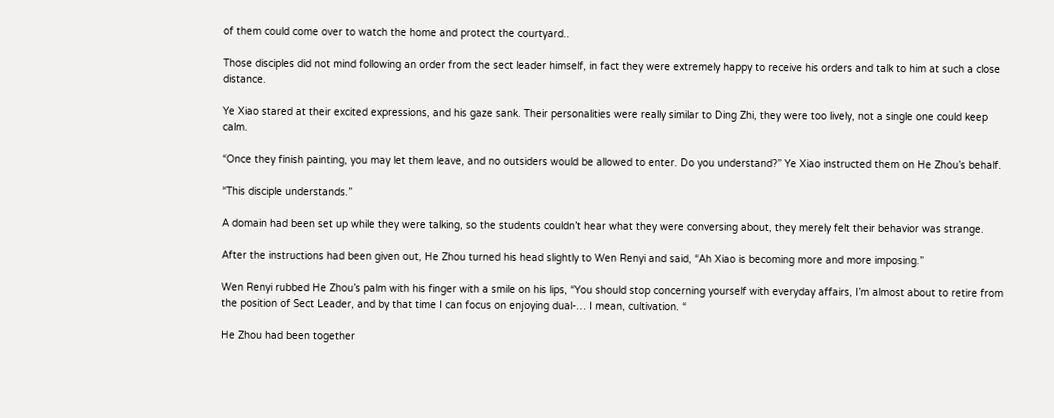of them could come over to watch the home and protect the courtyard..

Those disciples did not mind following an order from the sect leader himself, in fact they were extremely happy to receive his orders and talk to him at such a close distance.

Ye Xiao stared at their excited expressions, and his gaze sank. Their personalities were really similar to Ding Zhi, they were too lively, not a single one could keep calm.

“Once they finish painting, you may let them leave, and no outsiders would be allowed to enter. Do you understand?” Ye Xiao instructed them on He Zhou’s behalf.

“This disciple understands.”

A domain had been set up while they were talking, so the students couldn’t hear what they were conversing about, they merely felt their behavior was strange.

After the instructions had been given out, He Zhou turned his head slightly to Wen Renyi and said, “Ah Xiao is becoming more and more imposing.”

Wen Renyi rubbed He Zhou’s palm with his finger with a smile on his lips, “You should stop concerning yourself with everyday affairs, I’m almost about to retire from the position of Sect Leader, and by that time I can focus on enjoying dual-… I mean, cultivation. “

He Zhou had been together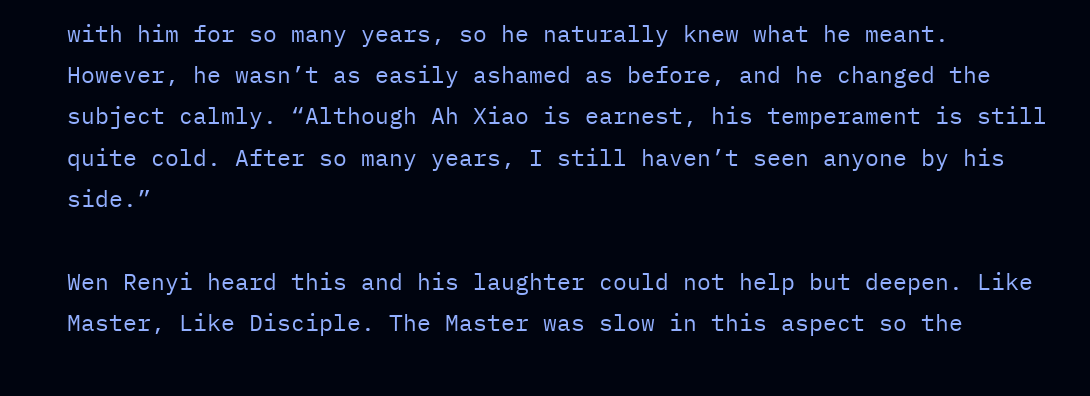with him for so many years, so he naturally knew what he meant. However, he wasn’t as easily ashamed as before, and he changed the subject calmly. “Although Ah Xiao is earnest, his temperament is still quite cold. After so many years, I still haven’t seen anyone by his side.”

Wen Renyi heard this and his laughter could not help but deepen. Like Master, Like Disciple. The Master was slow in this aspect so the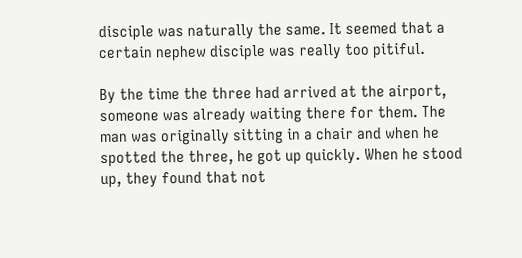disciple was naturally the same. It seemed that a certain nephew disciple was really too pitiful.

By the time the three had arrived at the airport, someone was already waiting there for them. The man was originally sitting in a chair and when he spotted the three, he got up quickly. When he stood up, they found that not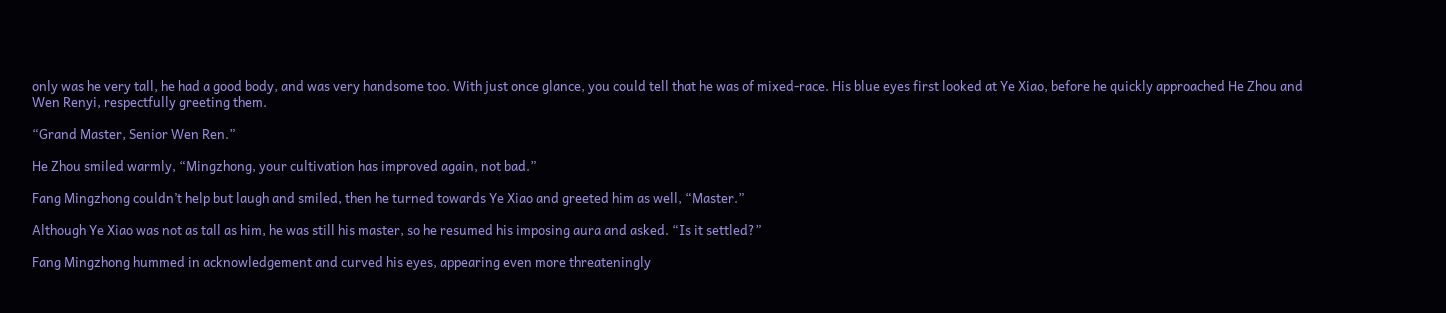only was he very tall, he had a good body, and was very handsome too. With just once glance, you could tell that he was of mixed-race. His blue eyes first looked at Ye Xiao, before he quickly approached He Zhou and Wen Renyi, respectfully greeting them.

“Grand Master, Senior Wen Ren.”

He Zhou smiled warmly, “Mingzhong, your cultivation has improved again, not bad.”

Fang Mingzhong couldn’t help but laugh and smiled, then he turned towards Ye Xiao and greeted him as well, “Master.”

Although Ye Xiao was not as tall as him, he was still his master, so he resumed his imposing aura and asked. “Is it settled?”

Fang Mingzhong hummed in acknowledgement and curved his eyes, appearing even more threateningly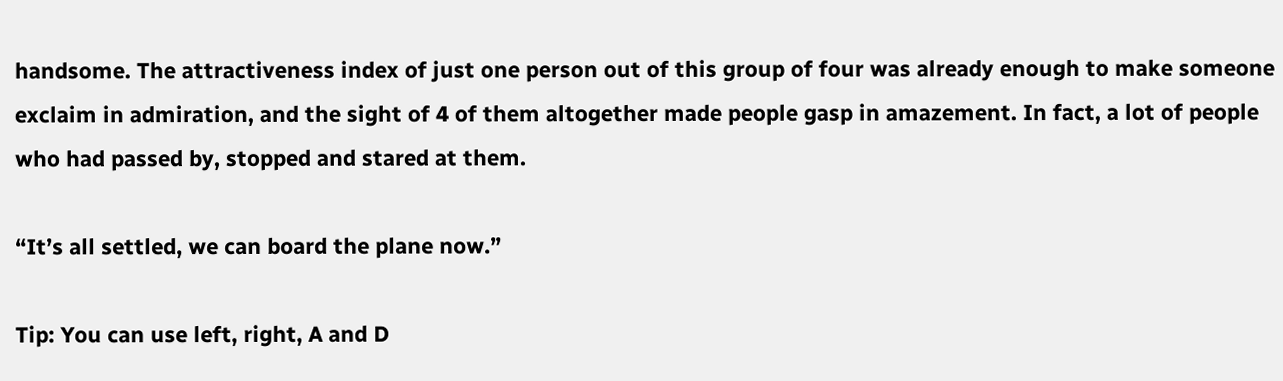handsome. The attractiveness index of just one person out of this group of four was already enough to make someone exclaim in admiration, and the sight of 4 of them altogether made people gasp in amazement. In fact, a lot of people who had passed by, stopped and stared at them.

“It’s all settled, we can board the plane now.”

Tip: You can use left, right, A and D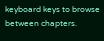keyboard keys to browse between chapters.